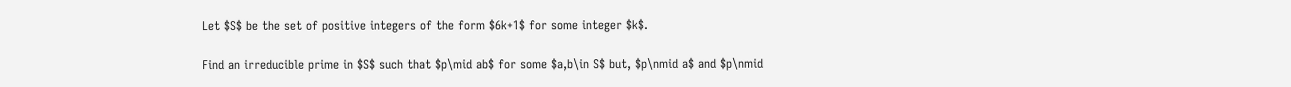Let $S$ be the set of positive integers of the form $6k+1$ for some integer $k$.

Find an irreducible prime in $S$ such that $p\mid ab$ for some $a,b\in S$ but, $p\nmid a$ and $p\nmid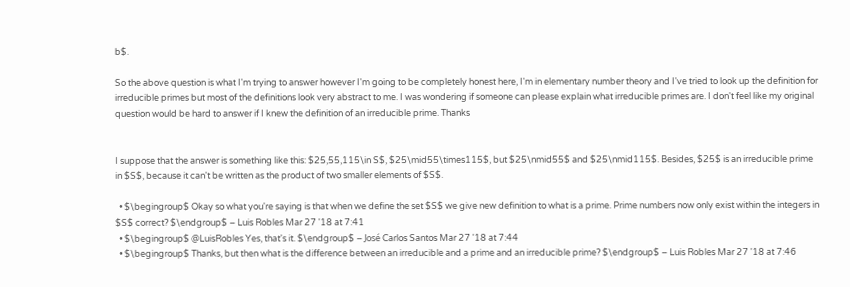b$.

So the above question is what I'm trying to answer however I'm going to be completely honest here, I'm in elementary number theory and I've tried to look up the definition for irreducible primes but most of the definitions look very abstract to me. I was wondering if someone can please explain what irreducible primes are. I don't feel like my original question would be hard to answer if I knew the definition of an irreducible prime. Thanks


I suppose that the answer is something like this: $25,55,115\in S$, $25\mid55\times115$, but $25\nmid55$ and $25\nmid115$. Besides, $25$ is an irreducible prime in $S$, because it can't be written as the product of two smaller elements of $S$.

  • $\begingroup$ Okay so what you're saying is that when we define the set $S$ we give new definition to what is a prime. Prime numbers now only exist within the integers in $S$ correct? $\endgroup$ – Luis Robles Mar 27 '18 at 7:41
  • $\begingroup$ @LuisRobles Yes, that's it. $\endgroup$ – José Carlos Santos Mar 27 '18 at 7:44
  • $\begingroup$ Thanks, but then what is the difference between an irreducible and a prime and an irreducible prime? $\endgroup$ – Luis Robles Mar 27 '18 at 7:46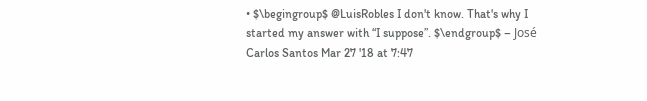• $\begingroup$ @LuisRobles I don't know. That's why I started my answer with “I suppose”. $\endgroup$ – José Carlos Santos Mar 27 '18 at 7:47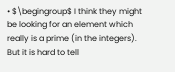• $\begingroup$ I think they might be looking for an element which really is a prime (in the integers). But it is hard to tell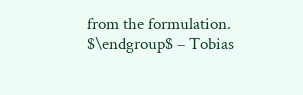from the formulation. $\endgroup$ – Tobias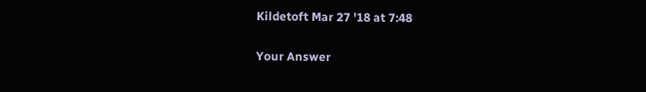Kildetoft Mar 27 '18 at 7:48

Your Answer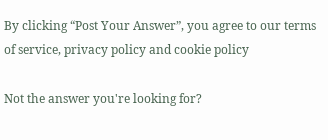By clicking “Post Your Answer”, you agree to our terms of service, privacy policy and cookie policy

Not the answer you're looking for?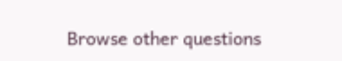Browse other questions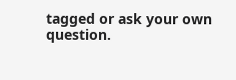tagged or ask your own question.